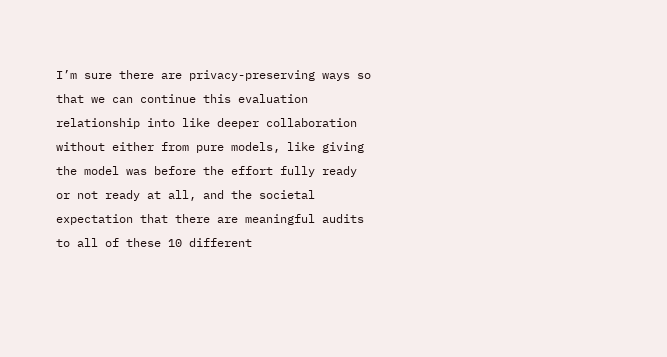I’m sure there are privacy-preserving ways so that we can continue this evaluation relationship into like deeper collaboration without either from pure models, like giving the model was before the effort fully ready or not ready at all, and the societal expectation that there are meaningful audits to all of these 10 different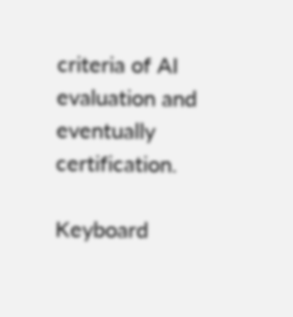criteria of AI evaluation and eventually certification.

Keyboard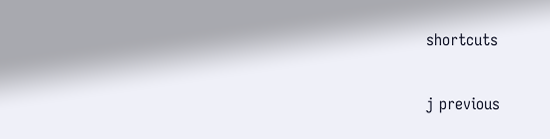shortcuts

j previous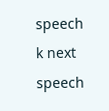speech k next speech